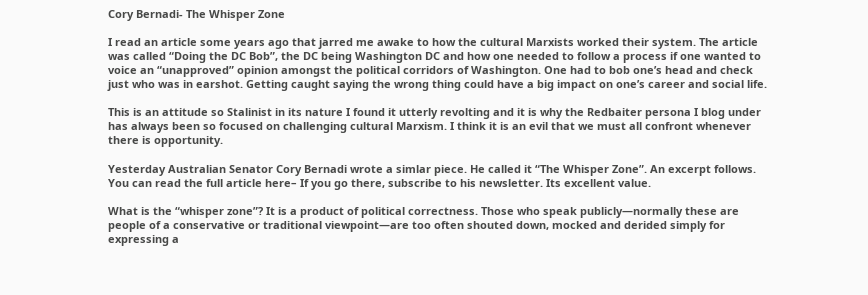Cory Bernadi- The Whisper Zone

I read an article some years ago that jarred me awake to how the cultural Marxists worked their system. The article was called “Doing the DC Bob”, the DC being Washington DC and how one needed to follow a process if one wanted to voice an “unapproved” opinion amongst the political corridors of Washington. One had to bob one’s head and check just who was in earshot. Getting caught saying the wrong thing could have a big impact on one’s career and social life.

This is an attitude so Stalinist in its nature I found it utterly revolting and it is why the Redbaiter persona I blog under has always been so focused on challenging cultural Marxism. I think it is an evil that we must all confront whenever there is opportunity.

Yesterday Australian Senator Cory Bernadi wrote a simlar piece. He called it “The Whisper Zone”. An excerpt follows. You can read the full article here– If you go there, subscribe to his newsletter. Its excellent value.

What is the “whisper zone”? It is a product of political correctness. Those who speak publicly—normally these are people of a conservative or traditional viewpoint—are too often shouted down, mocked and derided simply for expressing a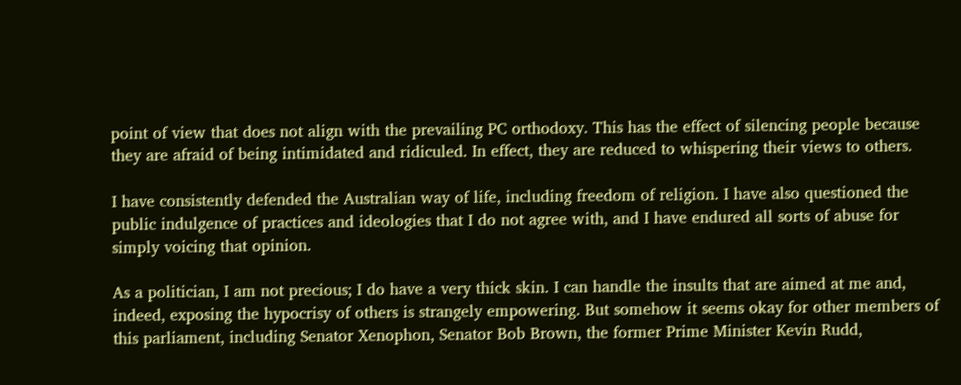point of view that does not align with the prevailing PC orthodoxy. This has the effect of silencing people because they are afraid of being intimidated and ridiculed. In effect, they are reduced to whispering their views to others.

I have consistently defended the Australian way of life, including freedom of religion. I have also questioned the public indulgence of practices and ideologies that I do not agree with, and I have endured all sorts of abuse for simply voicing that opinion.

As a politician, I am not precious; I do have a very thick skin. I can handle the insults that are aimed at me and, indeed, exposing the hypocrisy of others is strangely empowering. But somehow it seems okay for other members of this parliament, including Senator Xenophon, Senator Bob Brown, the former Prime Minister Kevin Rudd,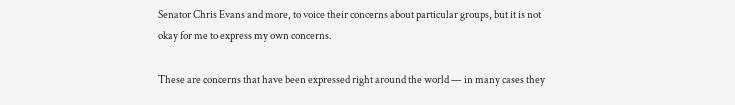Senator Chris Evans and more, to voice their concerns about particular groups, but it is not okay for me to express my own concerns.

These are concerns that have been expressed right around the world — in many cases they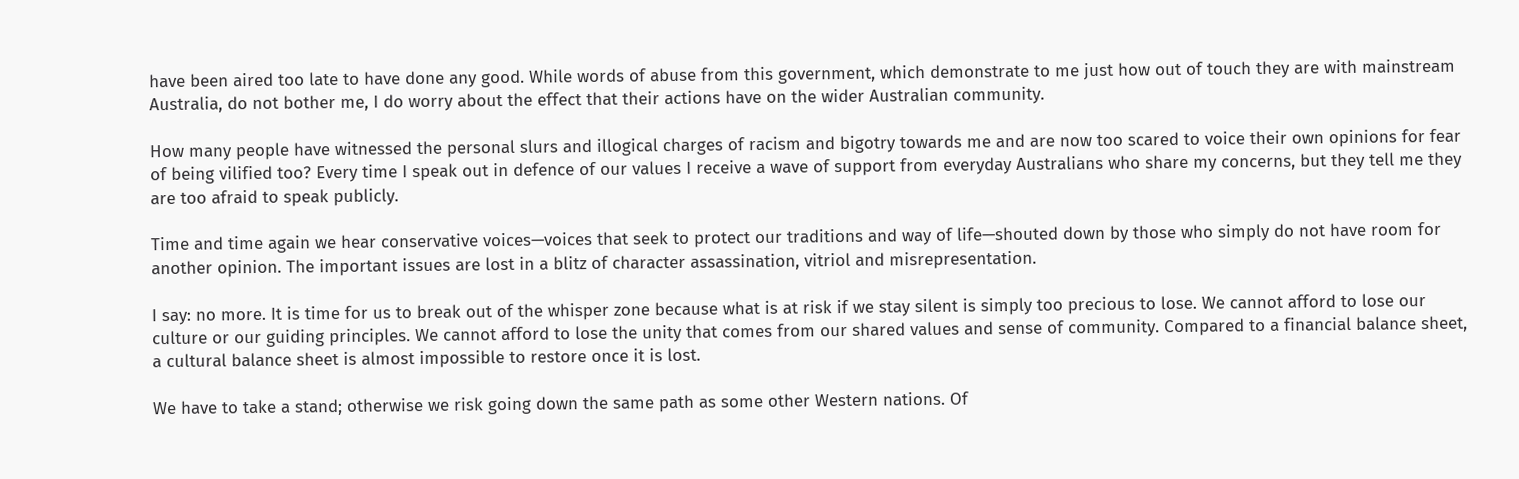have been aired too late to have done any good. While words of abuse from this government, which demonstrate to me just how out of touch they are with mainstream Australia, do not bother me, I do worry about the effect that their actions have on the wider Australian community.

How many people have witnessed the personal slurs and illogical charges of racism and bigotry towards me and are now too scared to voice their own opinions for fear of being vilified too? Every time I speak out in defence of our values I receive a wave of support from everyday Australians who share my concerns, but they tell me they are too afraid to speak publicly.

Time and time again we hear conservative voices—voices that seek to protect our traditions and way of life—shouted down by those who simply do not have room for another opinion. The important issues are lost in a blitz of character assassination, vitriol and misrepresentation.

I say: no more. It is time for us to break out of the whisper zone because what is at risk if we stay silent is simply too precious to lose. We cannot afford to lose our culture or our guiding principles. We cannot afford to lose the unity that comes from our shared values and sense of community. Compared to a financial balance sheet, a cultural balance sheet is almost impossible to restore once it is lost.

We have to take a stand; otherwise we risk going down the same path as some other Western nations. Of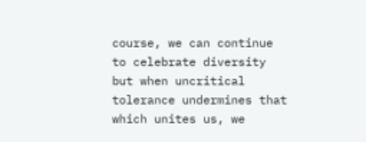course, we can continue to celebrate diversity but when uncritical tolerance undermines that which unites us, we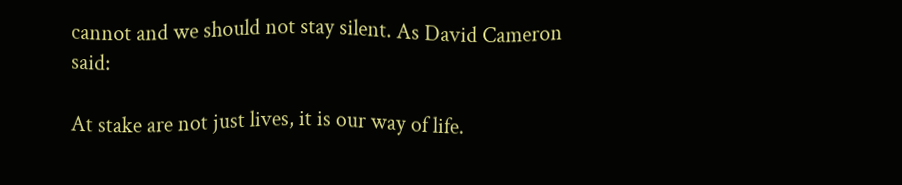cannot and we should not stay silent. As David Cameron said:

At stake are not just lives, it is our way of life.